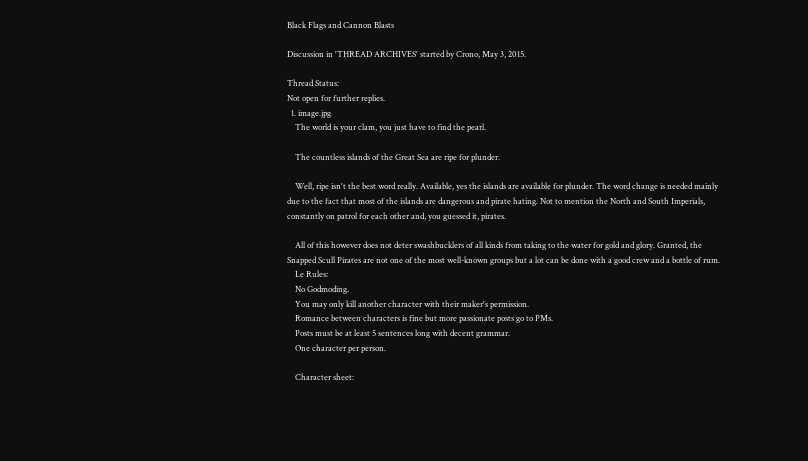Black Flags and Cannon Blasts

Discussion in 'THREAD ARCHIVES' started by Crono, May 3, 2015.

Thread Status:
Not open for further replies.
  1. image.jpg
    The world is your clam, you just have to find the pearl.

    The countless islands of the Great Sea are ripe for plunder.

    Well, ripe isn't the best word really. Available, yes the islands are available for plunder. The word change is needed mainly due to the fact that most of the islands are dangerous and pirate hating. Not to mention the North and South Imperials, constantly on patrol for each other and, you guessed it, pirates.

    All of this however does not deter swashbucklers of all kinds from taking to the water for gold and glory. Granted, the Snapped Scull Pirates are not one of the most well-known groups but a lot can be done with a good crew and a bottle of rum.
    Le Rules:
    No Godmoding.
    You may only kill another character with their maker's permission.
    Romance between characters is fine but more passionate posts go to PMs.
    Posts must be at least 5 sentences long with decent grammar.
    One character per person.

    Character sheet: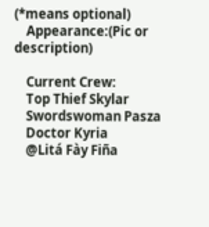(*means optional)
    Appearance:(Pic or description)

    Current Crew:
    Top Thief Skylar
    Swordswoman Pasza
    Doctor Kyria
    @Litá Fày Fiña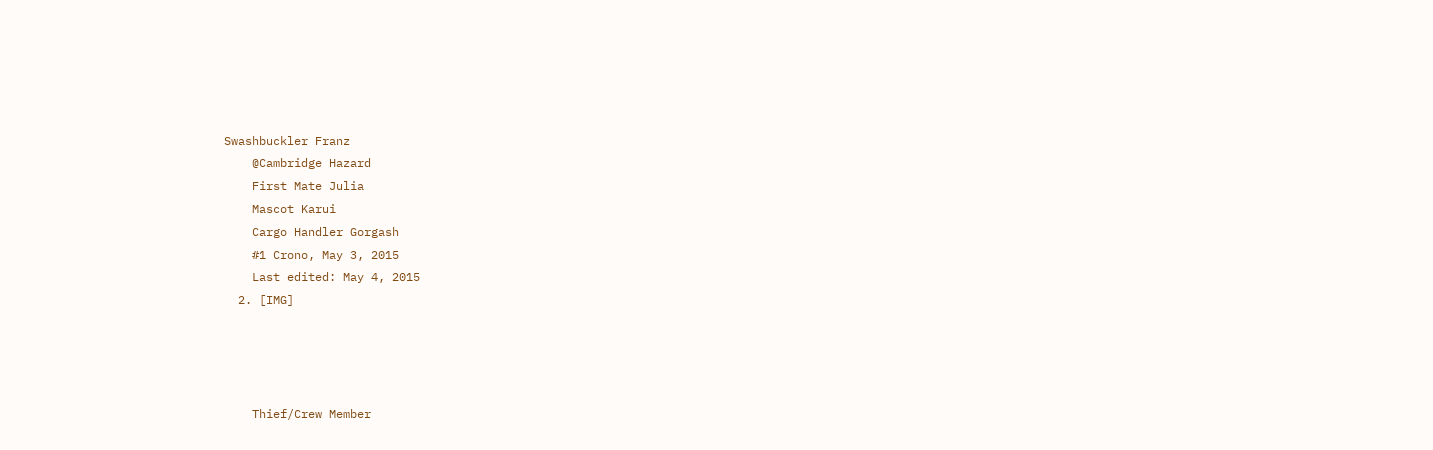Swashbuckler Franz
    @Cambridge Hazard
    First Mate Julia
    Mascot Karui
    Cargo Handler Gorgash
    #1 Crono, May 3, 2015
    Last edited: May 4, 2015
  2. [IMG]




    Thief/Crew Member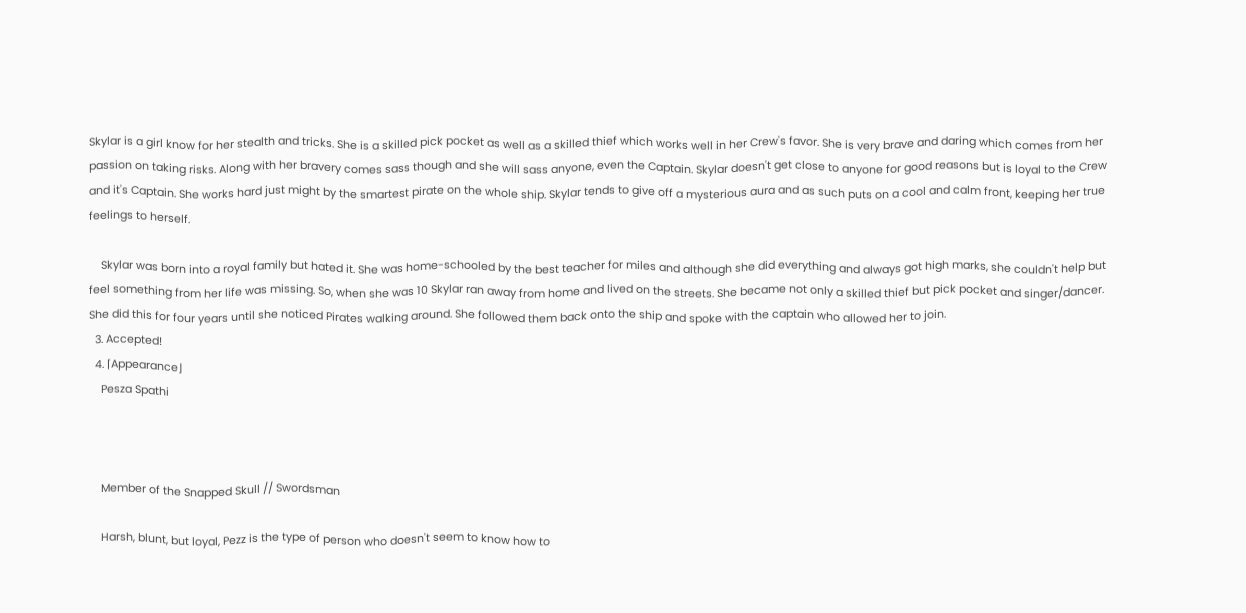Skylar is a girl know for her stealth and tricks. She is a skilled pick pocket as well as a skilled thief which works well in her Crew's favor. She is very brave and daring which comes from her passion on taking risks. Along with her bravery comes sass though and she will sass anyone, even the Captain. Skylar doesn't get close to anyone for good reasons but is loyal to the Crew and it's Captain. She works hard just might by the smartest pirate on the whole ship. Skylar tends to give off a mysterious aura and as such puts on a cool and calm front, keeping her true feelings to herself.

    Skylar was born into a royal family but hated it. She was home-schooled by the best teacher for miles and although she did everything and always got high marks, she couldn't help but feel something from her life was missing. So, when she was 10 Skylar ran away from home and lived on the streets. She became not only a skilled thief but pick pocket and singer/dancer. She did this for four years until she noticed Pirates walking around. She followed them back onto the ship and spoke with the captain who allowed her to join.
  3. Accepted!
  4. ⌈Appearance⌋
    Pesza Spathi



    Member of the Snapped Skull // Swordsman

    Harsh, blunt, but loyal, Pezz is the type of person who doesn't seem to know how to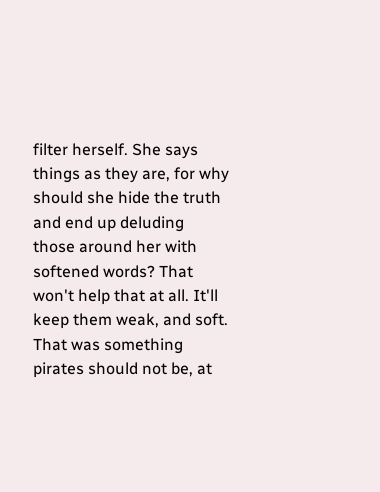filter herself. She says things as they are, for why should she hide the truth and end up deluding those around her with softened words? That won't help that at all. It'll keep them weak, and soft. That was something pirates should not be, at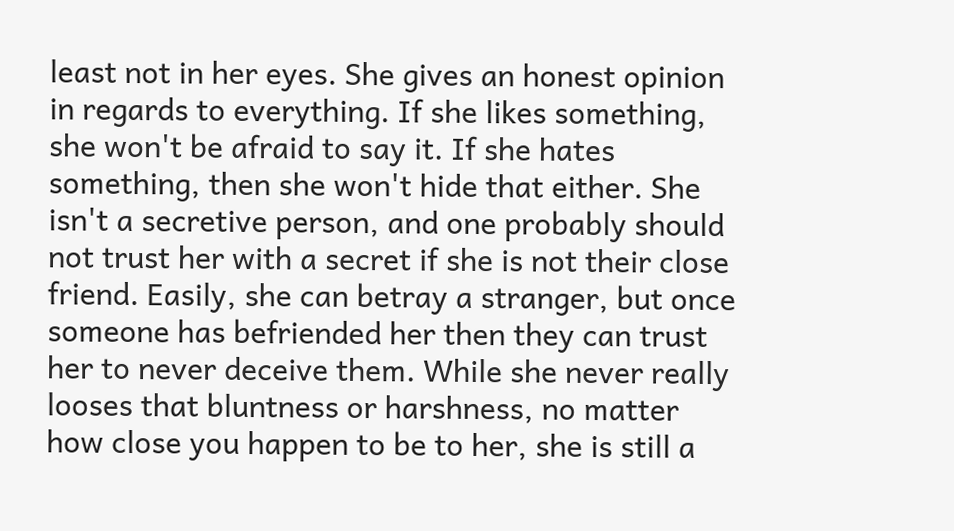least not in her eyes. She gives an honest opinion in regards to everything. If she likes something, she won't be afraid to say it. If she hates something, then she won't hide that either. She isn't a secretive person, and one probably should not trust her with a secret if she is not their close friend. Easily, she can betray a stranger, but once someone has befriended her then they can trust her to never deceive them. While she never really looses that bluntness or harshness, no matter how close you happen to be to her, she is still a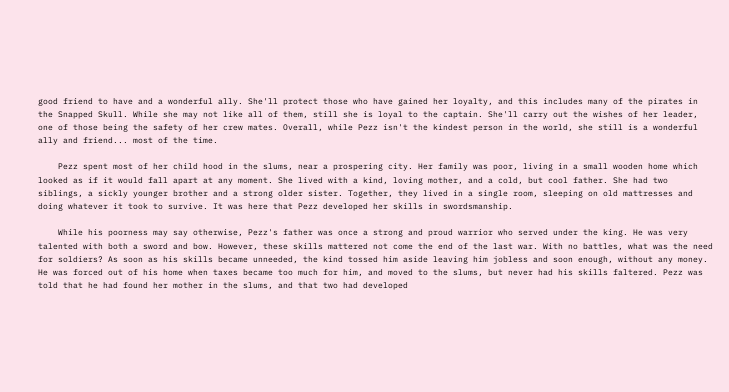good friend to have and a wonderful ally. She'll protect those who have gained her loyalty, and this includes many of the pirates in the Snapped Skull. While she may not like all of them, still she is loyal to the captain. She'll carry out the wishes of her leader, one of those being the safety of her crew mates. Overall, while Pezz isn't the kindest person in the world, she still is a wonderful ally and friend... most of the time.

    Pezz spent most of her child hood in the slums, near a prospering city. Her family was poor, living in a small wooden home which looked as if it would fall apart at any moment. She lived with a kind, loving mother, and a cold, but cool father. She had two siblings, a sickly younger brother and a strong older sister. Together, they lived in a single room, sleeping on old mattresses and doing whatever it took to survive. It was here that Pezz developed her skills in swordsmanship.

    While his poorness may say otherwise, Pezz's father was once a strong and proud warrior who served under the king. He was very talented with both a sword and bow. However, these skills mattered not come the end of the last war. With no battles, what was the need for soldiers? As soon as his skills became unneeded, the kind tossed him aside leaving him jobless and soon enough, without any money. He was forced out of his home when taxes became too much for him, and moved to the slums, but never had his skills faltered. Pezz was told that he had found her mother in the slums, and that two had developed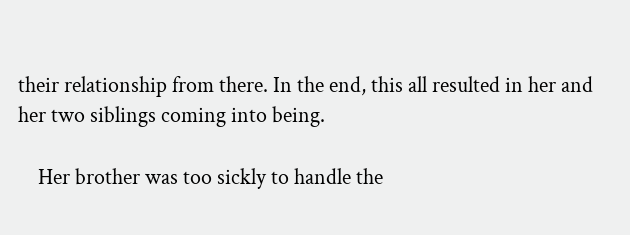their relationship from there. In the end, this all resulted in her and her two siblings coming into being.

    Her brother was too sickly to handle the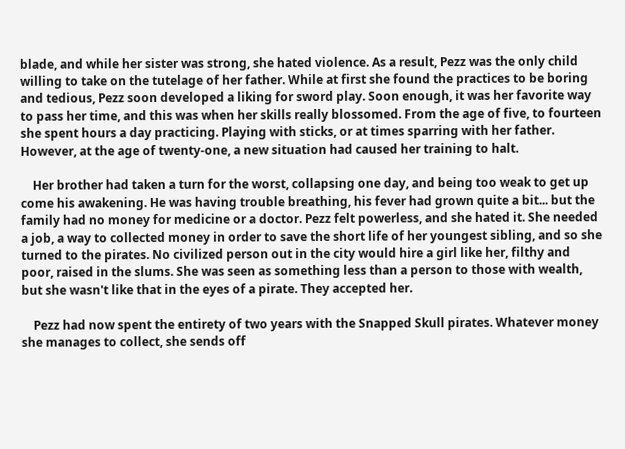blade, and while her sister was strong, she hated violence. As a result, Pezz was the only child willing to take on the tutelage of her father. While at first she found the practices to be boring and tedious, Pezz soon developed a liking for sword play. Soon enough, it was her favorite way to pass her time, and this was when her skills really blossomed. From the age of five, to fourteen she spent hours a day practicing. Playing with sticks, or at times sparring with her father. However, at the age of twenty-one, a new situation had caused her training to halt.

    Her brother had taken a turn for the worst, collapsing one day, and being too weak to get up come his awakening. He was having trouble breathing, his fever had grown quite a bit... but the family had no money for medicine or a doctor. Pezz felt powerless, and she hated it. She needed a job, a way to collected money in order to save the short life of her youngest sibling, and so she turned to the pirates. No civilized person out in the city would hire a girl like her, filthy and poor, raised in the slums. She was seen as something less than a person to those with wealth, but she wasn't like that in the eyes of a pirate. They accepted her.

    Pezz had now spent the entirety of two years with the Snapped Skull pirates. Whatever money she manages to collect, she sends off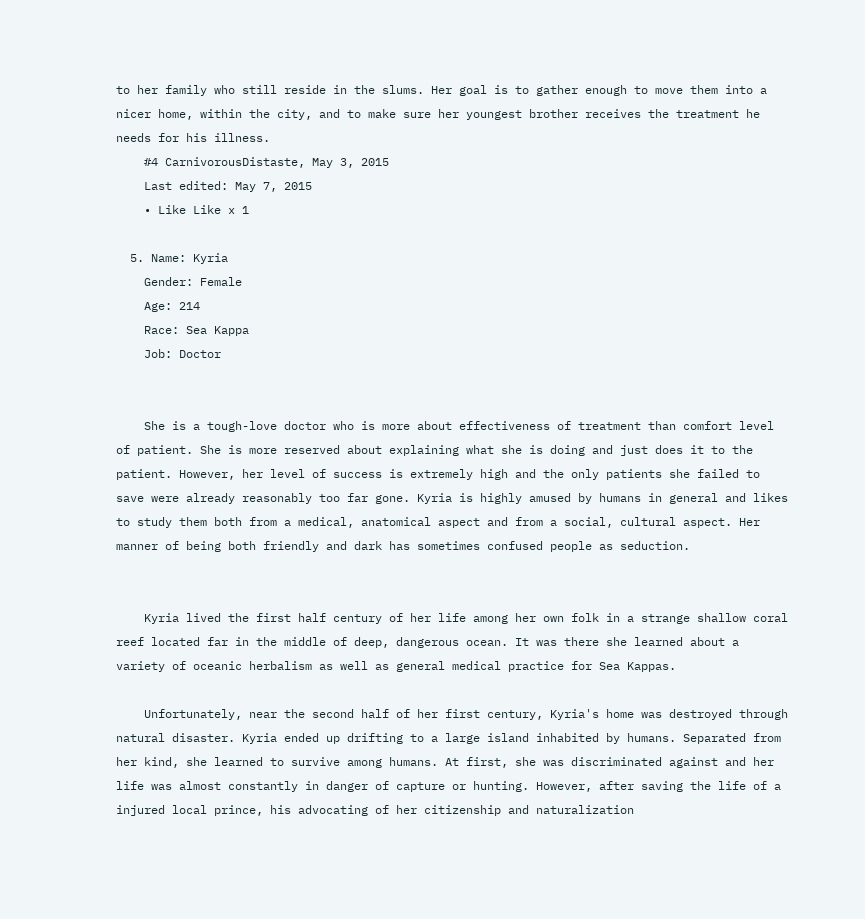to her family who still reside in the slums. Her goal is to gather enough to move them into a nicer home, within the city, and to make sure her youngest brother receives the treatment he needs for his illness.
    #4 CarnivorousDistaste, May 3, 2015
    Last edited: May 7, 2015
    • Like Like x 1

  5. Name: Kyria
    Gender: Female
    Age: 214
    Race: Sea Kappa
    Job: Doctor


    She is a tough-love doctor who is more about effectiveness of treatment than comfort level of patient. She is more reserved about explaining what she is doing and just does it to the patient. However, her level of success is extremely high and the only patients she failed to save were already reasonably too far gone. Kyria is highly amused by humans in general and likes to study them both from a medical, anatomical aspect and from a social, cultural aspect. Her manner of being both friendly and dark has sometimes confused people as seduction.


    Kyria lived the first half century of her life among her own folk in a strange shallow coral reef located far in the middle of deep, dangerous ocean. It was there she learned about a variety of oceanic herbalism as well as general medical practice for Sea Kappas.

    Unfortunately, near the second half of her first century, Kyria's home was destroyed through natural disaster. Kyria ended up drifting to a large island inhabited by humans. Separated from her kind, she learned to survive among humans. At first, she was discriminated against and her life was almost constantly in danger of capture or hunting. However, after saving the life of a injured local prince, his advocating of her citizenship and naturalization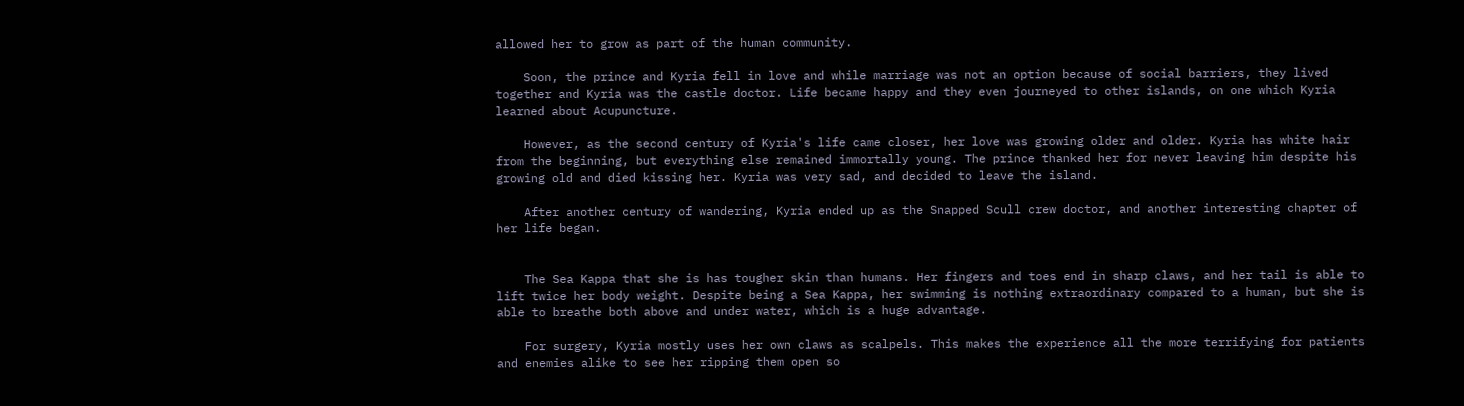allowed her to grow as part of the human community.

    Soon, the prince and Kyria fell in love and while marriage was not an option because of social barriers, they lived together and Kyria was the castle doctor. Life became happy and they even journeyed to other islands, on one which Kyria learned about Acupuncture.

    However, as the second century of Kyria's life came closer, her love was growing older and older. Kyria has white hair from the beginning, but everything else remained immortally young. The prince thanked her for never leaving him despite his growing old and died kissing her. Kyria was very sad, and decided to leave the island.

    After another century of wandering, Kyria ended up as the Snapped Scull crew doctor, and another interesting chapter of her life began.


    The Sea Kappa that she is has tougher skin than humans. Her fingers and toes end in sharp claws, and her tail is able to lift twice her body weight. Despite being a Sea Kappa, her swimming is nothing extraordinary compared to a human, but she is able to breathe both above and under water, which is a huge advantage.

    For surgery, Kyria mostly uses her own claws as scalpels. This makes the experience all the more terrifying for patients and enemies alike to see her ripping them open so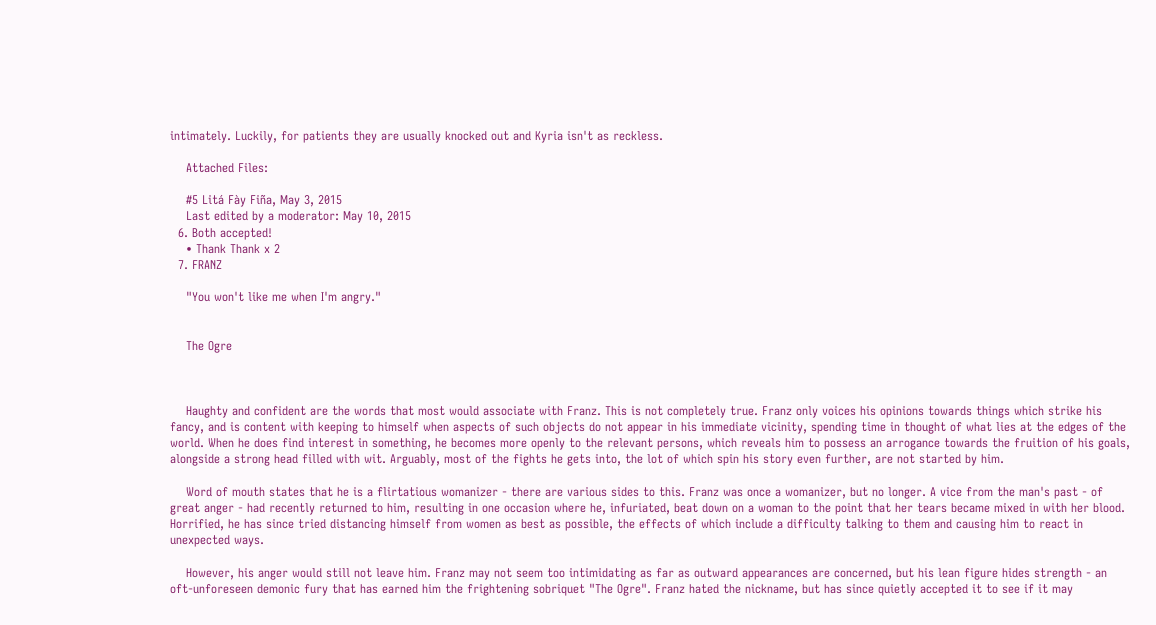intimately. Luckily, for patients they are usually knocked out and Kyria isn't as reckless.

    Attached Files:

    #5 Litá Fày Fiña, May 3, 2015
    Last edited by a moderator: May 10, 2015
  6. Both accepted!
    • Thank Thank x 2
  7. FRANZ

    "You won't like me when I'm angry."


    The Ogre



    Haughty and confident are the words that most would associate with Franz. This is not completely true. Franz only voices his opinions towards things which strike his fancy, and is content with keeping to himself when aspects of such objects do not appear in his immediate vicinity, spending time in thought of what lies at the edges of the world. When he does find interest in something, he becomes more openly to the relevant persons, which reveals him to possess an arrogance towards the fruition of his goals, alongside a strong head filled with wit. Arguably, most of the fights he gets into, the lot of which spin his story even further, are not started by him.

    Word of mouth states that he is a flirtatious womanizer - there are various sides to this. Franz was once a womanizer, but no longer. A vice from the man's past - of great anger - had recently returned to him, resulting in one occasion where he, infuriated, beat down on a woman to the point that her tears became mixed in with her blood. Horrified, he has since tried distancing himself from women as best as possible, the effects of which include a difficulty talking to them and causing him to react in unexpected ways.

    However, his anger would still not leave him. Franz may not seem too intimidating as far as outward appearances are concerned, but his lean figure hides strength - an oft-unforeseen demonic fury that has earned him the frightening sobriquet "The Ogre". Franz hated the nickname, but has since quietly accepted it to see if it may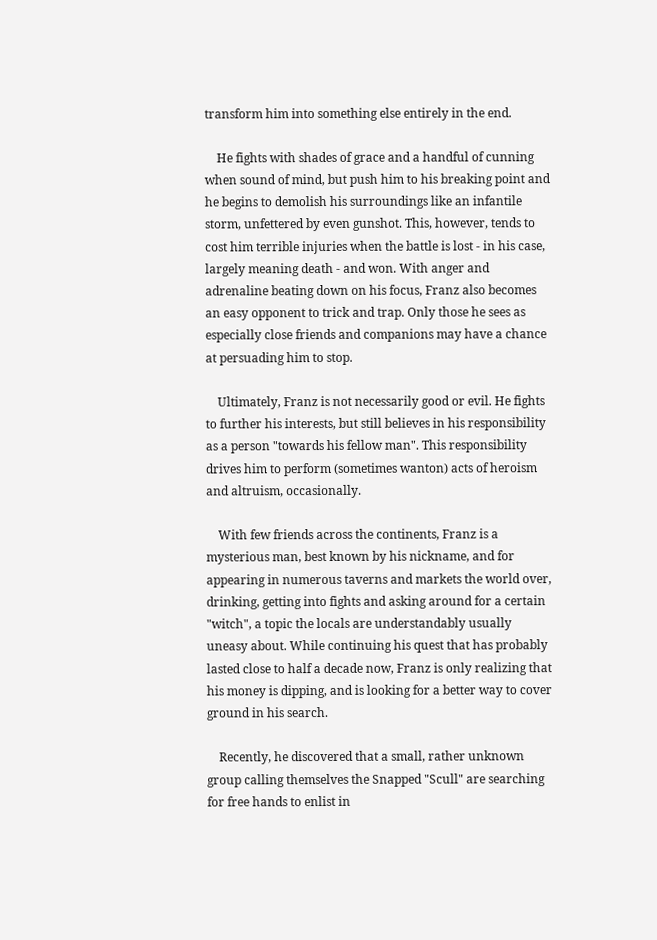transform him into something else entirely in the end.

    He fights with shades of grace and a handful of cunning when sound of mind, but push him to his breaking point and he begins to demolish his surroundings like an infantile storm, unfettered by even gunshot. This, however, tends to cost him terrible injuries when the battle is lost - in his case, largely meaning death - and won. With anger and adrenaline beating down on his focus, Franz also becomes an easy opponent to trick and trap. Only those he sees as especially close friends and companions may have a chance at persuading him to stop.

    Ultimately, Franz is not necessarily good or evil. He fights to further his interests, but still believes in his responsibility as a person "towards his fellow man". This responsibility drives him to perform (sometimes wanton) acts of heroism and altruism, occasionally.

    With few friends across the continents, Franz is a mysterious man, best known by his nickname, and for appearing in numerous taverns and markets the world over, drinking, getting into fights and asking around for a certain "witch", a topic the locals are understandably usually uneasy about. While continuing his quest that has probably lasted close to half a decade now, Franz is only realizing that his money is dipping, and is looking for a better way to cover ground in his search.

    Recently, he discovered that a small, rather unknown group calling themselves the Snapped "Scull" are searching for free hands to enlist in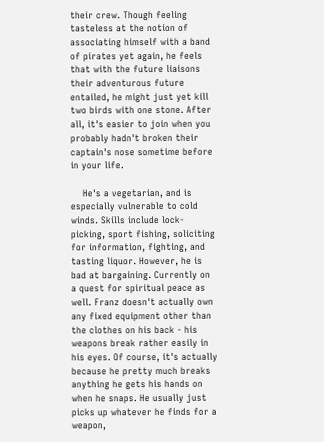their crew. Though feeling tasteless at the notion of associating himself with a band of pirates yet again, he feels that with the future liaisons their adventurous future entailed, he might just yet kill two birds with one stone. After all, it's easier to join when you probably hadn't broken their captain's nose sometime before in your life.

    He's a vegetarian, and is especially vulnerable to cold winds. Skills include lock-picking, sport fishing, soliciting for information, fighting, and tasting liquor. However, he is bad at bargaining. Currently on a quest for spiritual peace as well. Franz doesn't actually own any fixed equipment other than the clothes on his back - his weapons break rather easily in his eyes. Of course, it's actually because he pretty much breaks anything he gets his hands on when he snaps. He usually just picks up whatever he finds for a weapon,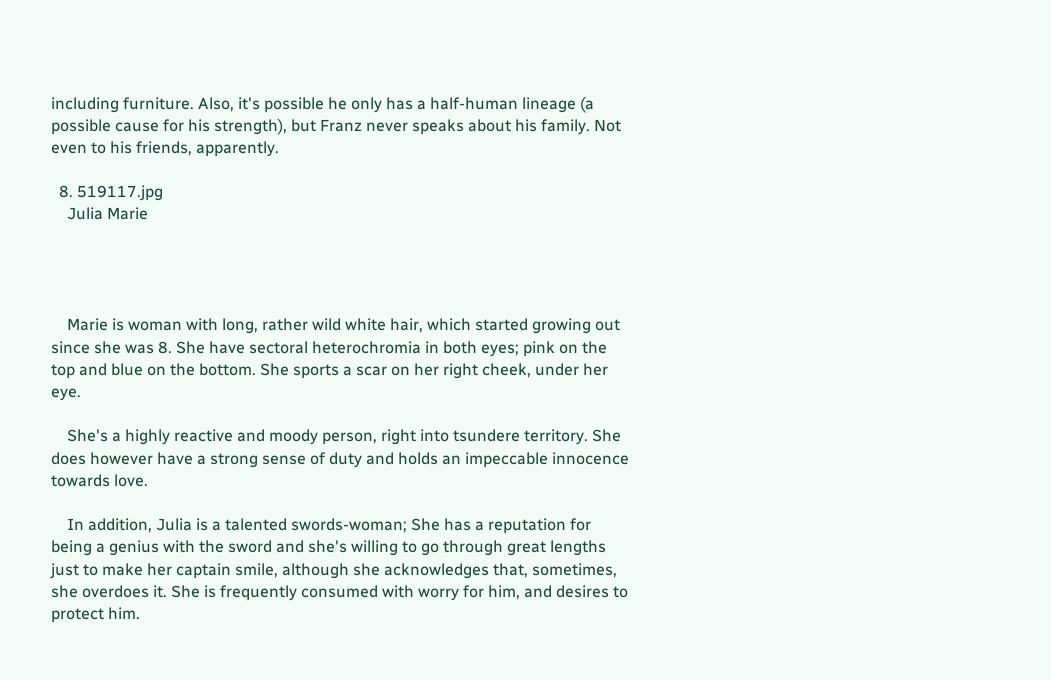including furniture. Also, it's possible he only has a half-human lineage (a possible cause for his strength), but Franz never speaks about his family. Not even to his friends, apparently.

  8. 519117.jpg
    Julia Marie




    Marie is woman with long, rather wild white hair, which started growing out since she was 8. She have sectoral heterochromia in both eyes; pink on the top and blue on the bottom. She sports a scar on her right cheek, under her eye.

    She's a highly reactive and moody person, right into tsundere territory. She does however have a strong sense of duty and holds an impeccable innocence towards love.

    In addition, Julia is a talented swords-woman; She has a reputation for being a genius with the sword and she's willing to go through great lengths just to make her captain smile, although she acknowledges that, sometimes, she overdoes it. She is frequently consumed with worry for him, and desires to protect him.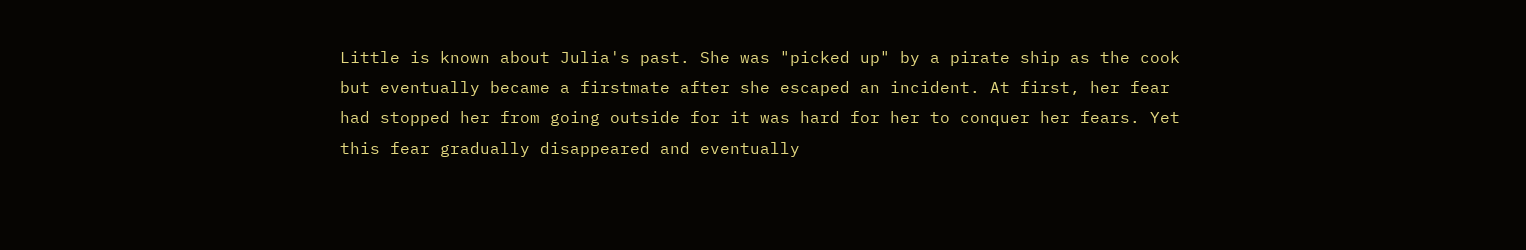Little is known about Julia's past. She was "picked up" by a pirate ship as the cook but eventually became a firstmate after she escaped an incident. At first, her fear had stopped her from going outside for it was hard for her to conquer her fears. Yet this fear gradually disappeared and eventually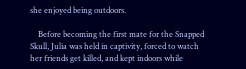she enjoyed being outdoors.

    Before becoming the first mate for the Snapped Skull, Julia was held in captivity, forced to watch her friends get killed, and kept indoors while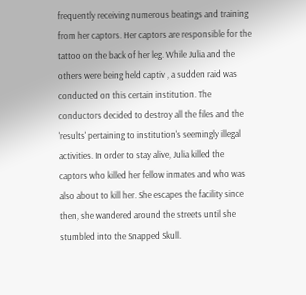frequently receiving numerous beatings and training from her captors. Her captors are responsible for the tattoo on the back of her leg. While Julia and the others were being held captiv , a sudden raid was conducted on this certain institution. The conductors decided to destroy all the files and the 'results' pertaining to institution's seemingly illegal activities. In order to stay alive, Julia killed the captors who killed her fellow inmates and who was also about to kill her. She escapes the facility since then, she wandered around the streets until she stumbled into the Snapped Skull.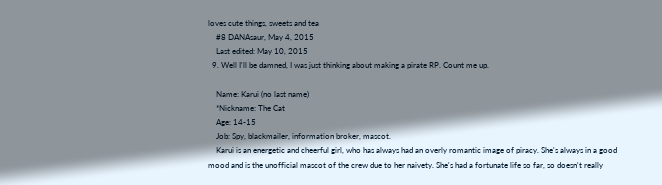loves cute things, sweets and tea
    #8 DANAsaur, May 4, 2015
    Last edited: May 10, 2015
  9. Well I'll be damned, I was just thinking about making a pirate RP. Count me up.

    Name: Karui (no last name)
    *Nickname: The Cat
    Age: 14-15
    Job: Spy, blackmailer, information broker, mascot.
    Karui is an energetic and cheerful girl, who has always had an overly romantic image of piracy. She's always in a good mood and is the unofficial mascot of the crew due to her naivety. She's had a fortunate life so far, so doesn't really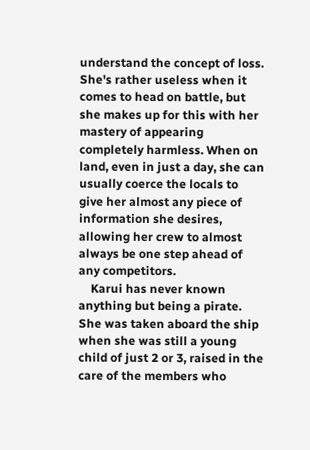understand the concept of loss. She's rather useless when it comes to head on battle, but she makes up for this with her mastery of appearing completely harmless. When on land, even in just a day, she can usually coerce the locals to give her almost any piece of information she desires, allowing her crew to almost always be one step ahead of any competitors.
    Karui has never known anything but being a pirate. She was taken aboard the ship when she was still a young child of just 2 or 3, raised in the care of the members who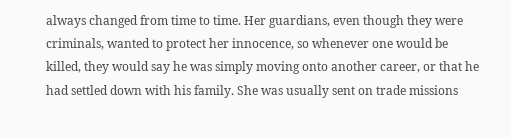always changed from time to time. Her guardians, even though they were criminals, wanted to protect her innocence, so whenever one would be killed, they would say he was simply moving onto another career, or that he had settled down with his family. She was usually sent on trade missions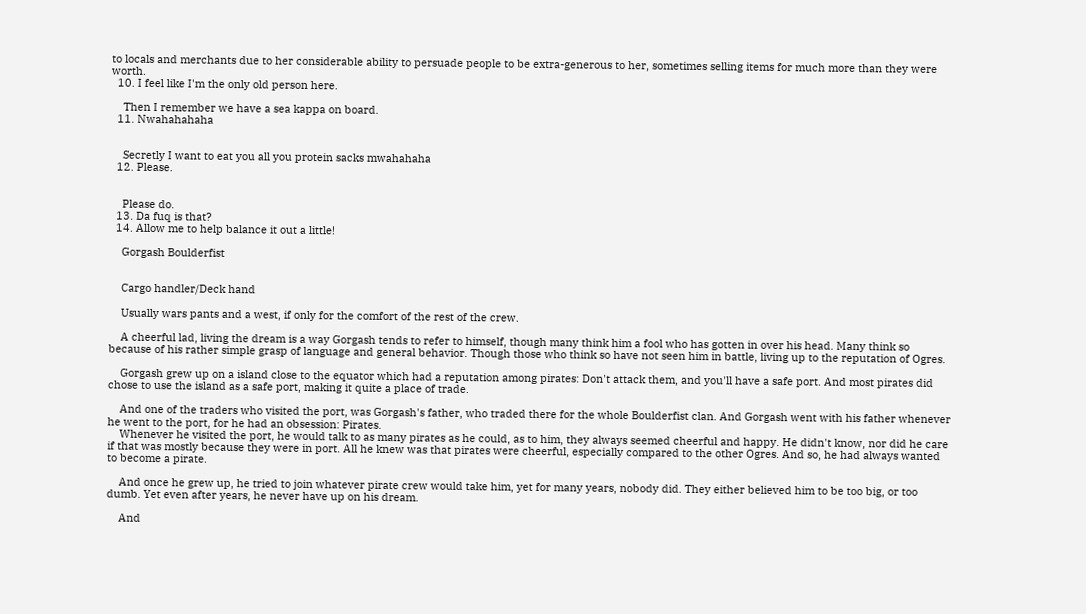to locals and merchants due to her considerable ability to persuade people to be extra-generous to her, sometimes selling items for much more than they were worth.
  10. I feel like I'm the only old person here.

    Then I remember we have a sea kappa on board.
  11. Nwahahahaha


    Secretly I want to eat you all you protein sacks mwahahaha
  12. Please.


    Please do.
  13. Da fuq is that?
  14. Allow me to help balance it out a little!

    Gorgash Boulderfist


    Cargo handler/Deck hand

    Usually wars pants and a west, if only for the comfort of the rest of the crew.

    A cheerful lad, living the dream is a way Gorgash tends to refer to himself, though many think him a fool who has gotten in over his head. Many think so because of his rather simple grasp of language and general behavior. Though those who think so have not seen him in battle, living up to the reputation of Ogres.

    Gorgash grew up on a island close to the equator which had a reputation among pirates: Don't attack them, and you'll have a safe port. And most pirates did chose to use the island as a safe port, making it quite a place of trade.

    And one of the traders who visited the port, was Gorgash's father, who traded there for the whole Boulderfist clan. And Gorgash went with his father whenever he went to the port, for he had an obsession: Pirates.
    Whenever he visited the port, he would talk to as many pirates as he could, as to him, they always seemed cheerful and happy. He didn't know, nor did he care if that was mostly because they were in port. All he knew was that pirates were cheerful, especially compared to the other Ogres. And so, he had always wanted to become a pirate.

    And once he grew up, he tried to join whatever pirate crew would take him, yet for many years, nobody did. They either believed him to be too big, or too dumb. Yet even after years, he never have up on his dream.

    And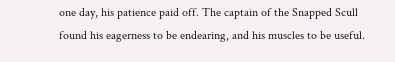one day, his patience paid off. The captain of the Snapped Scull found his eagerness to be endearing, and his muscles to be useful.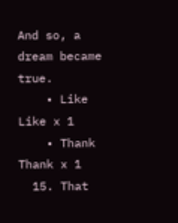And so, a dream became true.
    • Like Like x 1
    • Thank Thank x 1
  15. That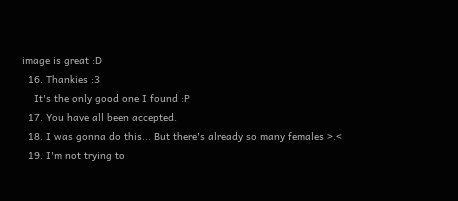image is great :D
  16. Thankies :3
    It's the only good one I found :P
  17. You have all been accepted.
  18. I was gonna do this... But there's already so many females >.<
  19. I'm not trying to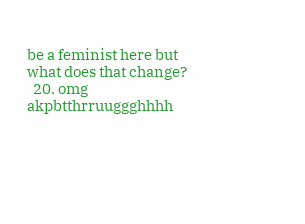be a feminist here but what does that change?
  20. omg akpbtthrruuggghhhh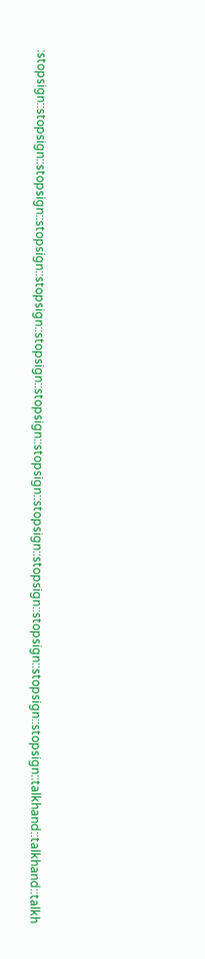:stopsign::stopsign::stopsign::stopsign::stopsign::stopsign::stopsign::stopsign::stopsign::stopsign::stopsign::stopsign::stopsign::talkhand::talkhand::talkh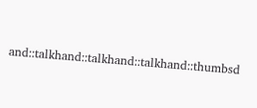and::talkhand::talkhand::talkhand::thumbsd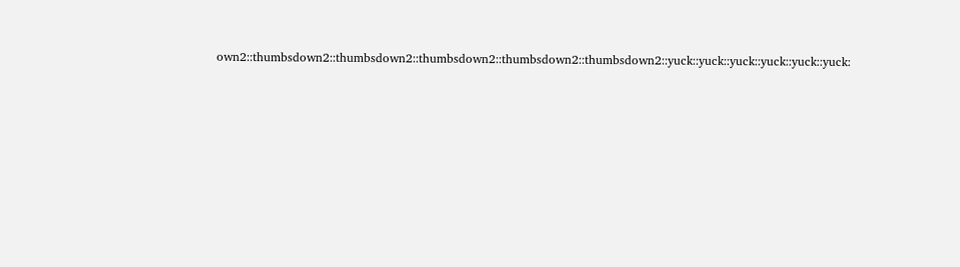own2::thumbsdown2::thumbsdown2::thumbsdown2::thumbsdown2::thumbsdown2::yuck::yuck::yuck::yuck::yuck::yuck: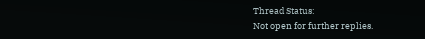Thread Status:
Not open for further replies.